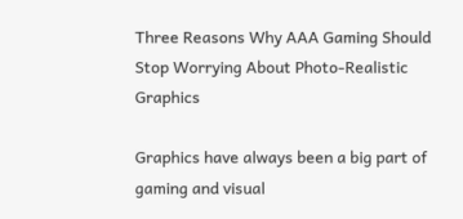Three Reasons Why AAA Gaming Should Stop Worrying About Photo-Realistic Graphics

Graphics have always been a big part of gaming and visual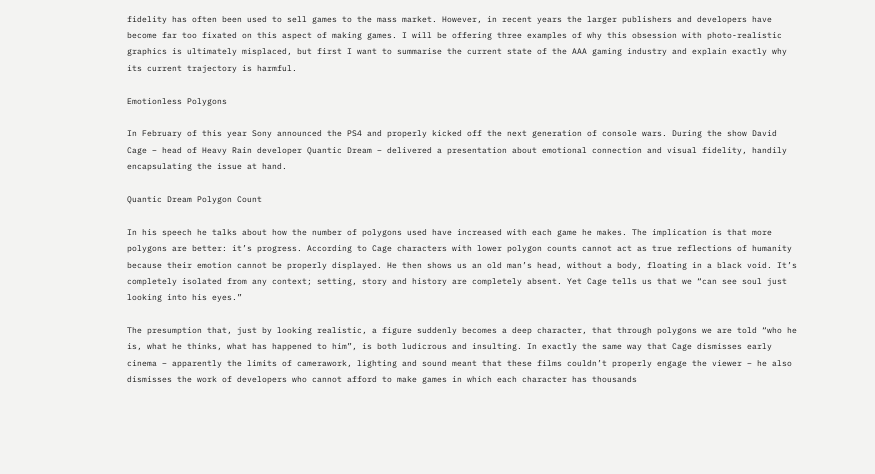fidelity has often been used to sell games to the mass market. However, in recent years the larger publishers and developers have become far too fixated on this aspect of making games. I will be offering three examples of why this obsession with photo-realistic graphics is ultimately misplaced, but first I want to summarise the current state of the AAA gaming industry and explain exactly why its current trajectory is harmful.

Emotionless Polygons

In February of this year Sony announced the PS4 and properly kicked off the next generation of console wars. During the show David Cage – head of Heavy Rain developer Quantic Dream – delivered a presentation about emotional connection and visual fidelity, handily encapsulating the issue at hand.

Quantic Dream Polygon Count

In his speech he talks about how the number of polygons used have increased with each game he makes. The implication is that more polygons are better: it’s progress. According to Cage characters with lower polygon counts cannot act as true reflections of humanity because their emotion cannot be properly displayed. He then shows us an old man’s head, without a body, floating in a black void. It’s completely isolated from any context; setting, story and history are completely absent. Yet Cage tells us that we “can see soul just looking into his eyes.”

The presumption that, just by looking realistic, a figure suddenly becomes a deep character, that through polygons we are told “who he is, what he thinks, what has happened to him”, is both ludicrous and insulting. In exactly the same way that Cage dismisses early cinema – apparently the limits of camerawork, lighting and sound meant that these films couldn’t properly engage the viewer – he also dismisses the work of developers who cannot afford to make games in which each character has thousands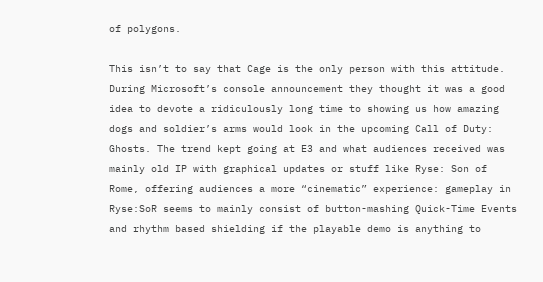of polygons.

This isn’t to say that Cage is the only person with this attitude. During Microsoft’s console announcement they thought it was a good idea to devote a ridiculously long time to showing us how amazing dogs and soldier’s arms would look in the upcoming Call of Duty: Ghosts. The trend kept going at E3 and what audiences received was mainly old IP with graphical updates or stuff like Ryse: Son of Rome, offering audiences a more “cinematic” experience: gameplay in Ryse:SoR seems to mainly consist of button-mashing Quick-Time Events and rhythm based shielding if the playable demo is anything to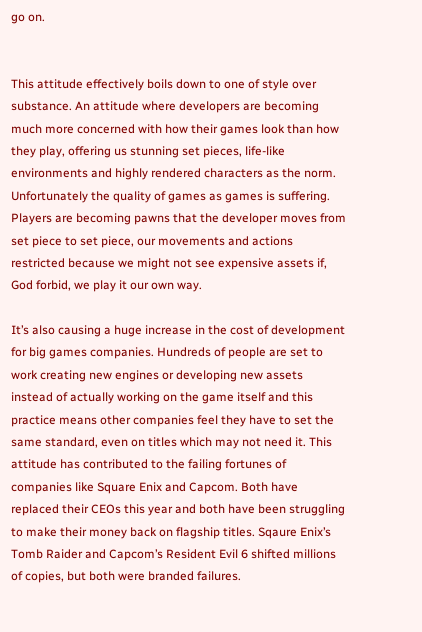go on.


This attitude effectively boils down to one of style over substance. An attitude where developers are becoming much more concerned with how their games look than how they play, offering us stunning set pieces, life-like environments and highly rendered characters as the norm. Unfortunately the quality of games as games is suffering. Players are becoming pawns that the developer moves from set piece to set piece, our movements and actions restricted because we might not see expensive assets if, God forbid, we play it our own way.

It’s also causing a huge increase in the cost of development for big games companies. Hundreds of people are set to work creating new engines or developing new assets instead of actually working on the game itself and this practice means other companies feel they have to set the same standard, even on titles which may not need it. This attitude has contributed to the failing fortunes of companies like Square Enix and Capcom. Both have replaced their CEOs this year and both have been struggling to make their money back on flagship titles. Sqaure Enix’s Tomb Raider and Capcom’s Resident Evil 6 shifted millions of copies, but both were branded failures.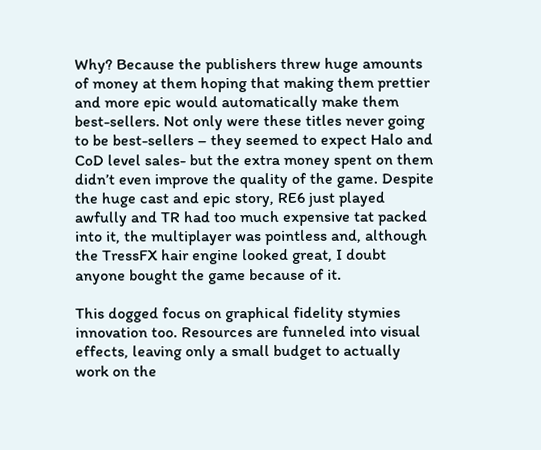Why? Because the publishers threw huge amounts of money at them hoping that making them prettier and more epic would automatically make them best-sellers. Not only were these titles never going to be best-sellers – they seemed to expect Halo and CoD level sales- but the extra money spent on them didn’t even improve the quality of the game. Despite the huge cast and epic story, RE6 just played awfully and TR had too much expensive tat packed into it, the multiplayer was pointless and, although the TressFX hair engine looked great, I doubt anyone bought the game because of it.

This dogged focus on graphical fidelity stymies innovation too. Resources are funneled into visual effects, leaving only a small budget to actually work on the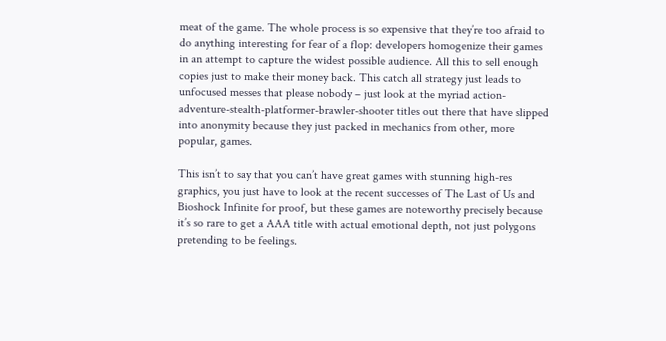meat of the game. The whole process is so expensive that they’re too afraid to do anything interesting for fear of a flop: developers homogenize their games in an attempt to capture the widest possible audience. All this to sell enough copies just to make their money back. This catch all strategy just leads to unfocused messes that please nobody – just look at the myriad action-adventure-stealth-platformer-brawler-shooter titles out there that have slipped into anonymity because they just packed in mechanics from other, more popular, games.

This isn’t to say that you can’t have great games with stunning high-res graphics, you just have to look at the recent successes of The Last of Us and Bioshock Infinite for proof, but these games are noteworthy precisely because it’s so rare to get a AAA title with actual emotional depth, not just polygons pretending to be feelings.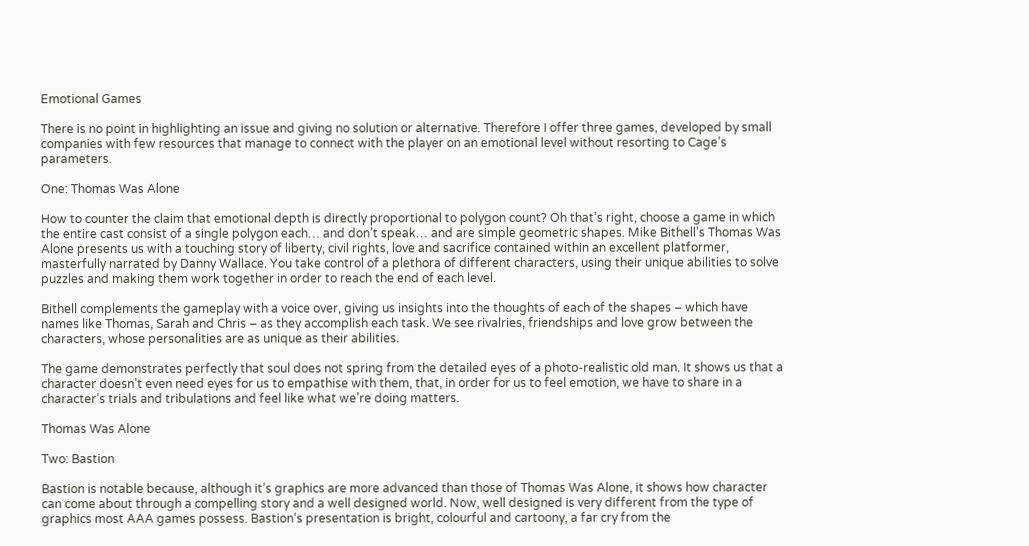Emotional Games

There is no point in highlighting an issue and giving no solution or alternative. Therefore I offer three games, developed by small companies with few resources that manage to connect with the player on an emotional level without resorting to Cage’s parameters.

One: Thomas Was Alone

How to counter the claim that emotional depth is directly proportional to polygon count? Oh that’s right, choose a game in which the entire cast consist of a single polygon each… and don’t speak… and are simple geometric shapes. Mike Bithell’s Thomas Was Alone presents us with a touching story of liberty, civil rights, love and sacrifice contained within an excellent platformer, masterfully narrated by Danny Wallace. You take control of a plethora of different characters, using their unique abilities to solve puzzles and making them work together in order to reach the end of each level.

Bithell complements the gameplay with a voice over, giving us insights into the thoughts of each of the shapes – which have names like Thomas, Sarah and Chris – as they accomplish each task. We see rivalries, friendships and love grow between the characters, whose personalities are as unique as their abilities.

The game demonstrates perfectly that soul does not spring from the detailed eyes of a photo-realistic old man. It shows us that a character doesn’t even need eyes for us to empathise with them, that, in order for us to feel emotion, we have to share in a character’s trials and tribulations and feel like what we’re doing matters.

Thomas Was Alone

Two: Bastion

Bastion is notable because, although it’s graphics are more advanced than those of Thomas Was Alone, it shows how character can come about through a compelling story and a well designed world. Now, well designed is very different from the type of graphics most AAA games possess. Bastion‘s presentation is bright, colourful and cartoony, a far cry from the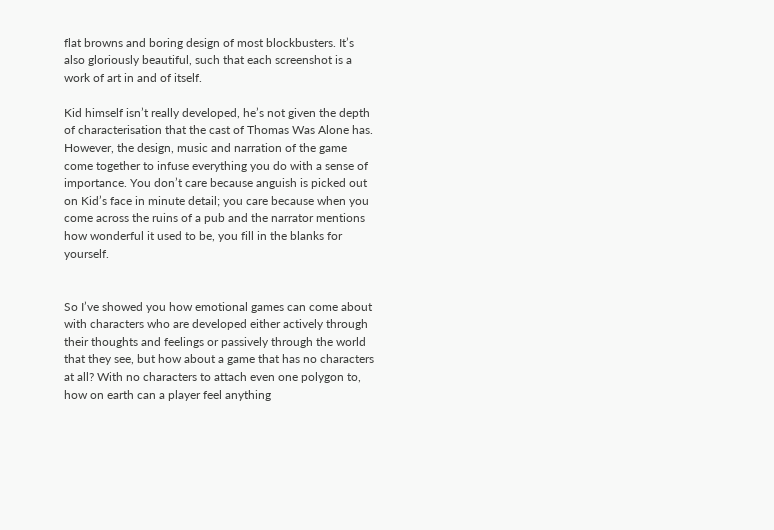flat browns and boring design of most blockbusters. It’s also gloriously beautiful, such that each screenshot is a work of art in and of itself.

Kid himself isn’t really developed, he’s not given the depth of characterisation that the cast of Thomas Was Alone has. However, the design, music and narration of the game come together to infuse everything you do with a sense of importance. You don’t care because anguish is picked out on Kid’s face in minute detail; you care because when you come across the ruins of a pub and the narrator mentions how wonderful it used to be, you fill in the blanks for yourself.


So I’ve showed you how emotional games can come about with characters who are developed either actively through their thoughts and feelings or passively through the world that they see, but how about a game that has no characters at all? With no characters to attach even one polygon to, how on earth can a player feel anything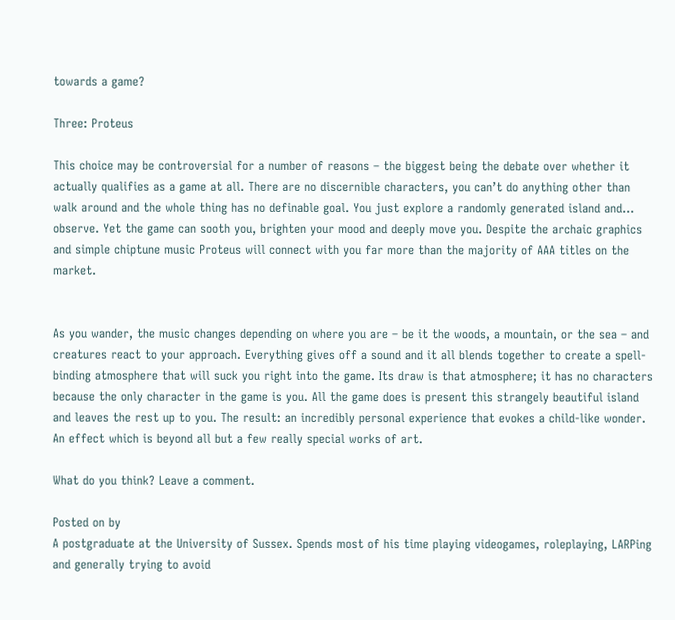towards a game?

Three: Proteus

This choice may be controversial for a number of reasons – the biggest being the debate over whether it actually qualifies as a game at all. There are no discernible characters, you can’t do anything other than walk around and the whole thing has no definable goal. You just explore a randomly generated island and… observe. Yet the game can sooth you, brighten your mood and deeply move you. Despite the archaic graphics and simple chiptune music Proteus will connect with you far more than the majority of AAA titles on the market.


As you wander, the music changes depending on where you are – be it the woods, a mountain, or the sea – and creatures react to your approach. Everything gives off a sound and it all blends together to create a spell-binding atmosphere that will suck you right into the game. Its draw is that atmosphere; it has no characters because the only character in the game is you. All the game does is present this strangely beautiful island and leaves the rest up to you. The result: an incredibly personal experience that evokes a child-like wonder. An effect which is beyond all but a few really special works of art.

What do you think? Leave a comment.

Posted on by
A postgraduate at the University of Sussex. Spends most of his time playing videogames, roleplaying, LARPing and generally trying to avoid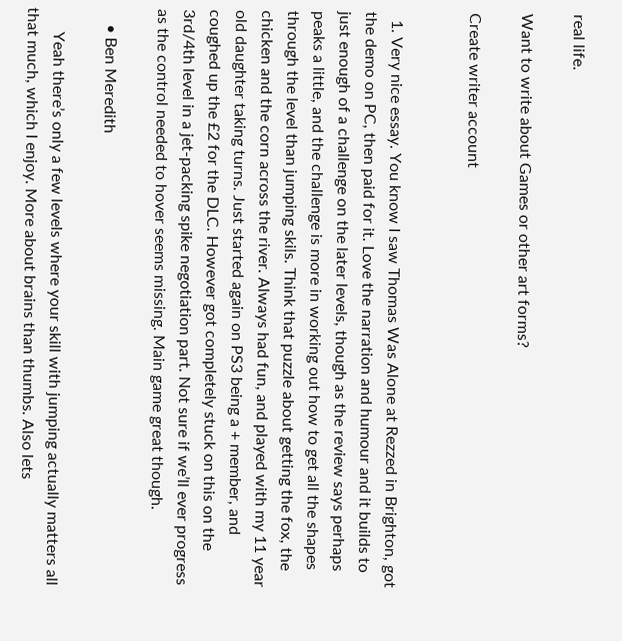real life.

Want to write about Games or other art forms?

Create writer account


  1. Very nice essay. You know I saw Thomas Was Alone at Rezzed in Brighton, got the demo on PC, then paid for it. Love the narration and humour and it builds to just enough of a challenge on the later levels, though as the review says perhaps peaks a little, and the challenge is more in working out how to get all the shapes through the level than jumping skils. Think that puzzle about getting the fox, the chicken and the corn across the river. Always had fun, and played with my 11 year old daughter taking turns. Just started again on PS3 being a + member, and coughed up the £2 for the DLC. However got completely stuck on this on the 3rd/4th level in a jet-packing spike negotiation part. Not sure if we’ll ever progress as the control needed to hover seems missing. Main game great though.

    • Ben Meredith

      Yeah there’s only a few levels where your skill with jumping actually matters all that much, which I enjoy. More about brains than thumbs. Also lets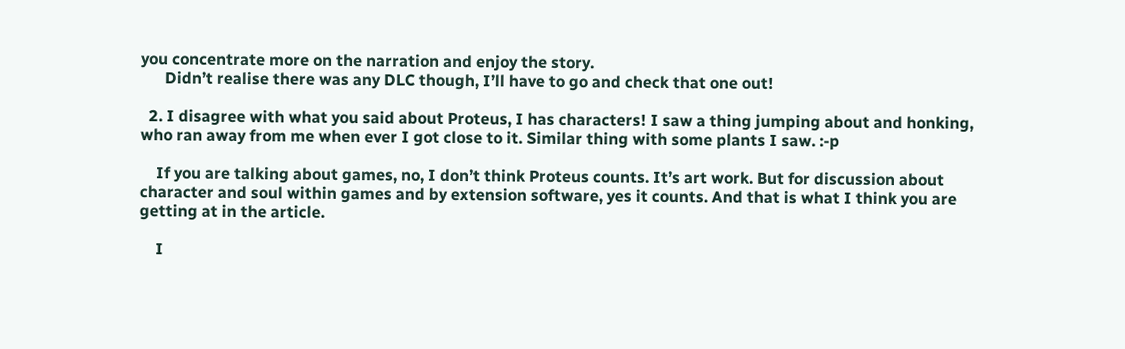you concentrate more on the narration and enjoy the story.
      Didn’t realise there was any DLC though, I’ll have to go and check that one out!

  2. I disagree with what you said about Proteus, I has characters! I saw a thing jumping about and honking, who ran away from me when ever I got close to it. Similar thing with some plants I saw. :-p

    If you are talking about games, no, I don’t think Proteus counts. It’s art work. But for discussion about character and soul within games and by extension software, yes it counts. And that is what I think you are getting at in the article.

    I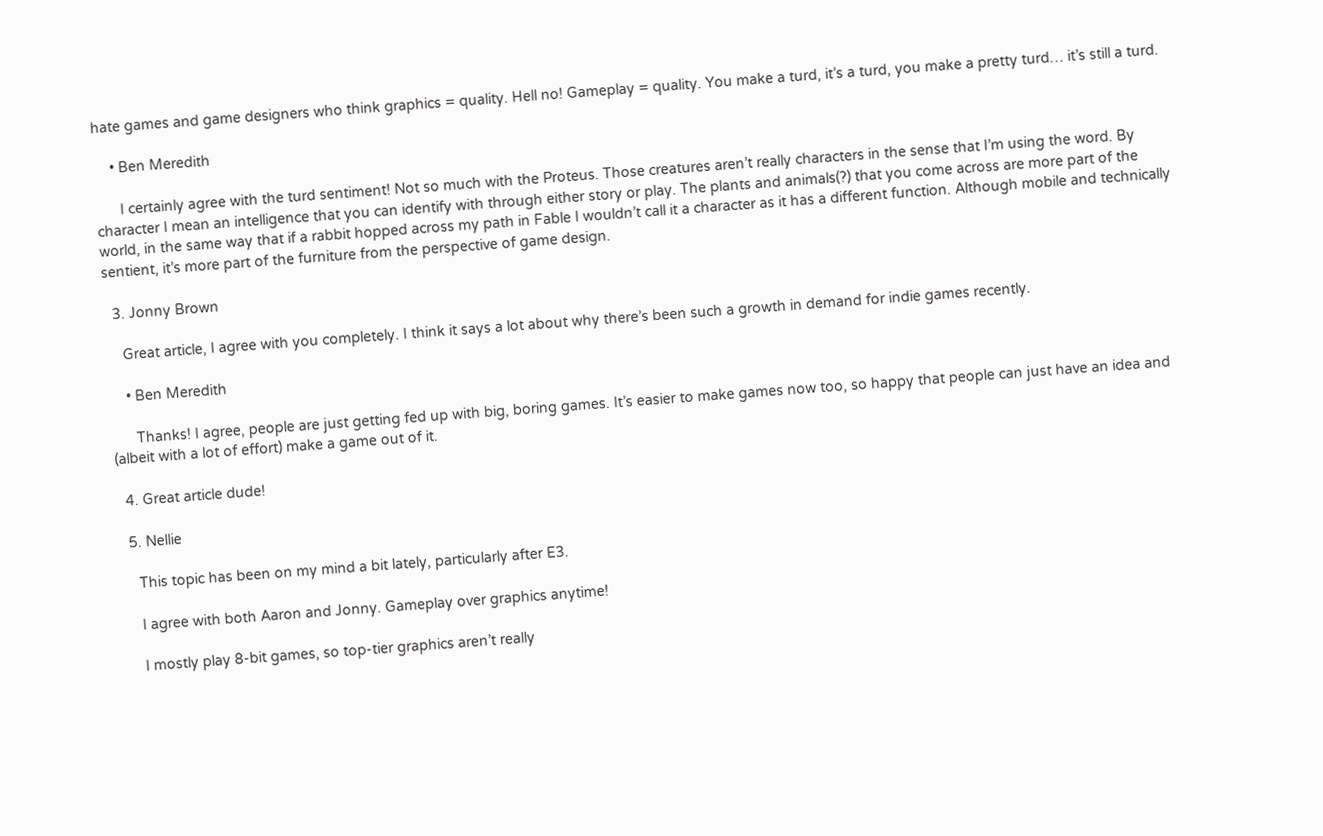hate games and game designers who think graphics = quality. Hell no! Gameplay = quality. You make a turd, it’s a turd, you make a pretty turd… it’s still a turd.

    • Ben Meredith

      I certainly agree with the turd sentiment! Not so much with the Proteus. Those creatures aren’t really characters in the sense that I’m using the word. By character I mean an intelligence that you can identify with through either story or play. The plants and animals(?) that you come across are more part of the world, in the same way that if a rabbit hopped across my path in Fable I wouldn’t call it a character as it has a different function. Although mobile and technically sentient, it’s more part of the furniture from the perspective of game design.

  3. Jonny Brown

    Great article, I agree with you completely. I think it says a lot about why there’s been such a growth in demand for indie games recently.

    • Ben Meredith

      Thanks! I agree, people are just getting fed up with big, boring games. It’s easier to make games now too, so happy that people can just have an idea and (albeit with a lot of effort) make a game out of it.

  4. Great article dude!

  5. Nellie

    This topic has been on my mind a bit lately, particularly after E3.

    I agree with both Aaron and Jonny. Gameplay over graphics anytime!

    I mostly play 8-bit games, so top-tier graphics aren’t really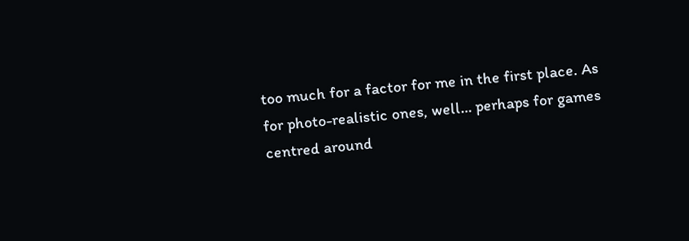too much for a factor for me in the first place. As for photo-realistic ones, well… perhaps for games centred around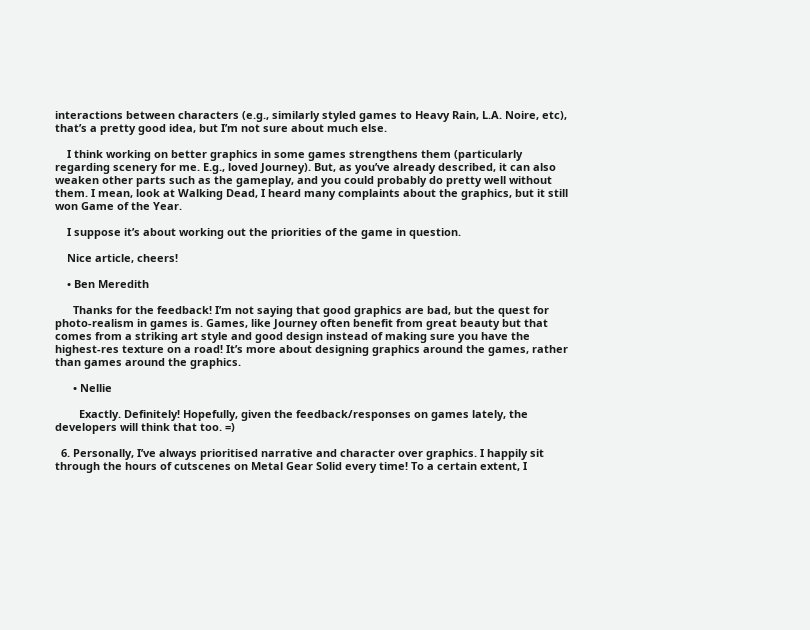interactions between characters (e.g., similarly styled games to Heavy Rain, L.A. Noire, etc), that’s a pretty good idea, but I’m not sure about much else.

    I think working on better graphics in some games strengthens them (particularly regarding scenery for me. E.g., loved Journey). But, as you’ve already described, it can also weaken other parts such as the gameplay, and you could probably do pretty well without them. I mean, look at Walking Dead, I heard many complaints about the graphics, but it still won Game of the Year.

    I suppose it’s about working out the priorities of the game in question.

    Nice article, cheers!

    • Ben Meredith

      Thanks for the feedback! I’m not saying that good graphics are bad, but the quest for photo-realism in games is. Games, like Journey often benefit from great beauty but that comes from a striking art style and good design instead of making sure you have the highest-res texture on a road! It’s more about designing graphics around the games, rather than games around the graphics.

      • Nellie

        Exactly. Definitely! Hopefully, given the feedback/responses on games lately, the developers will think that too. =)

  6. Personally, I’ve always prioritised narrative and character over graphics. I happily sit through the hours of cutscenes on Metal Gear Solid every time! To a certain extent, I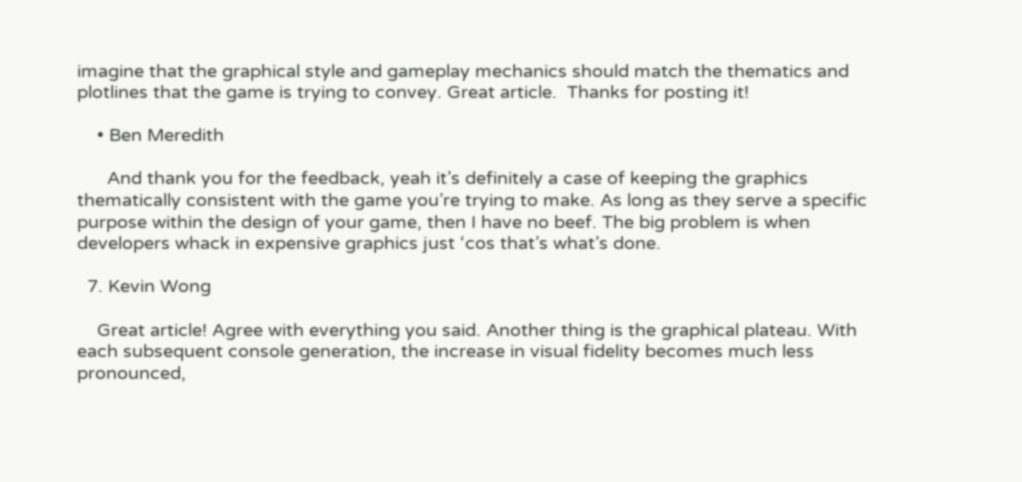imagine that the graphical style and gameplay mechanics should match the thematics and plotlines that the game is trying to convey. Great article.  Thanks for posting it!

    • Ben Meredith

      And thank you for the feedback, yeah it’s definitely a case of keeping the graphics thematically consistent with the game you’re trying to make. As long as they serve a specific purpose within the design of your game, then I have no beef. The big problem is when developers whack in expensive graphics just ‘cos that’s what’s done.

  7. Kevin Wong

    Great article! Agree with everything you said. Another thing is the graphical plateau. With each subsequent console generation, the increase in visual fidelity becomes much less pronounced,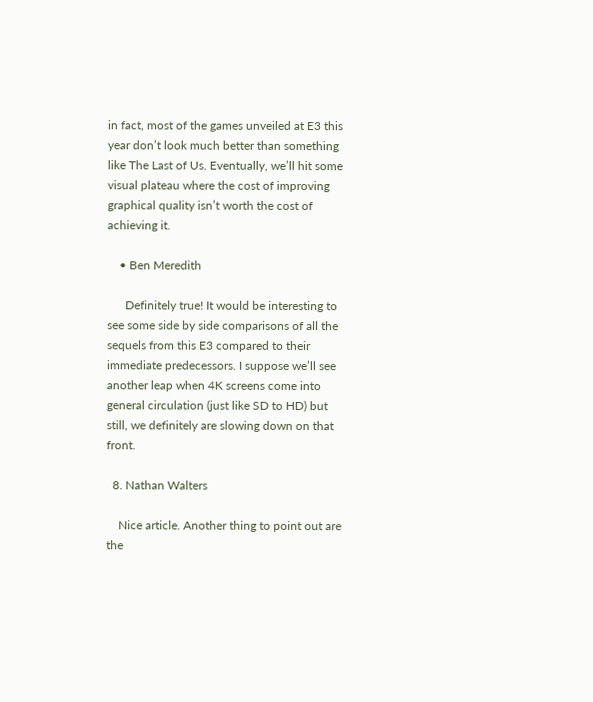in fact, most of the games unveiled at E3 this year don’t look much better than something like The Last of Us. Eventually, we’ll hit some visual plateau where the cost of improving graphical quality isn’t worth the cost of achieving it.

    • Ben Meredith

      Definitely true! It would be interesting to see some side by side comparisons of all the sequels from this E3 compared to their immediate predecessors. I suppose we’ll see another leap when 4K screens come into general circulation (just like SD to HD) but still, we definitely are slowing down on that front.

  8. Nathan Walters

    Nice article. Another thing to point out are the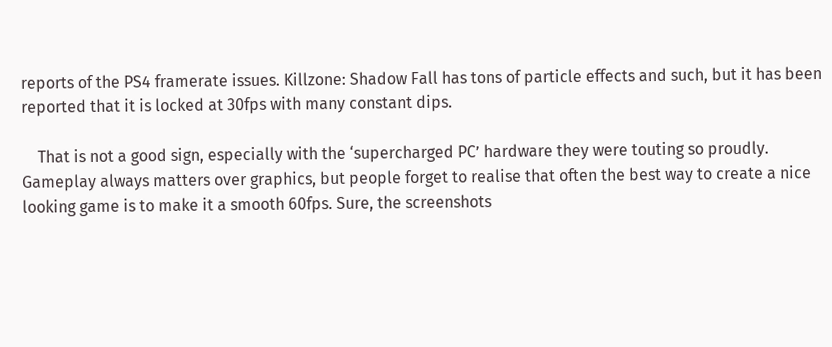reports of the PS4 framerate issues. Killzone: Shadow Fall has tons of particle effects and such, but it has been reported that it is locked at 30fps with many constant dips.

    That is not a good sign, especially with the ‘supercharged PC’ hardware they were touting so proudly. Gameplay always matters over graphics, but people forget to realise that often the best way to create a nice looking game is to make it a smooth 60fps. Sure, the screenshots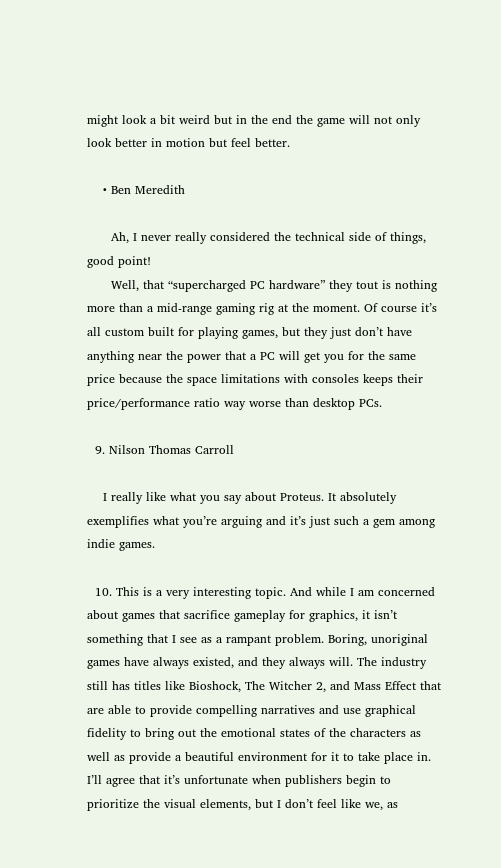might look a bit weird but in the end the game will not only look better in motion but feel better.

    • Ben Meredith

      Ah, I never really considered the technical side of things, good point!
      Well, that “supercharged PC hardware” they tout is nothing more than a mid-range gaming rig at the moment. Of course it’s all custom built for playing games, but they just don’t have anything near the power that a PC will get you for the same price because the space limitations with consoles keeps their price/performance ratio way worse than desktop PCs.

  9. Nilson Thomas Carroll

    I really like what you say about Proteus. It absolutely exemplifies what you’re arguing and it’s just such a gem among indie games.

  10. This is a very interesting topic. And while I am concerned about games that sacrifice gameplay for graphics, it isn’t something that I see as a rampant problem. Boring, unoriginal games have always existed, and they always will. The industry still has titles like Bioshock, The Witcher 2, and Mass Effect that are able to provide compelling narratives and use graphical fidelity to bring out the emotional states of the characters as well as provide a beautiful environment for it to take place in. I’ll agree that it’s unfortunate when publishers begin to prioritize the visual elements, but I don’t feel like we, as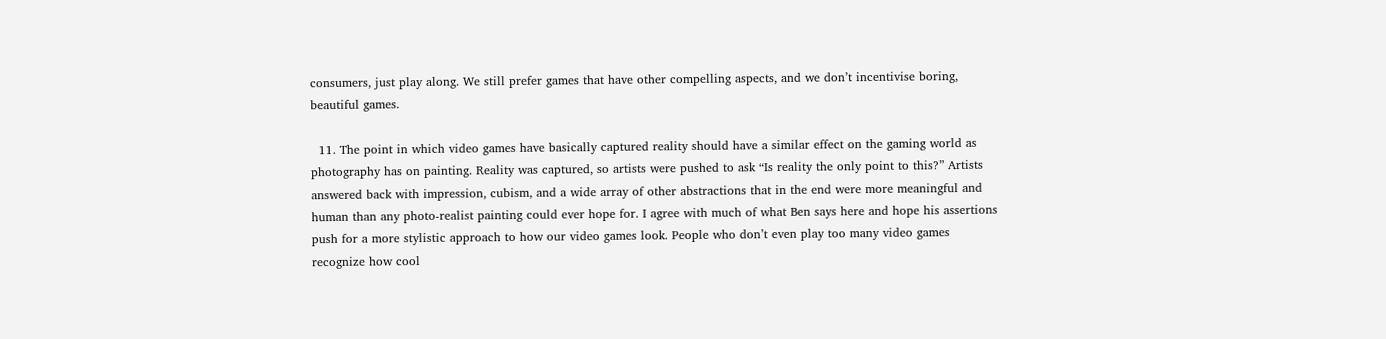consumers, just play along. We still prefer games that have other compelling aspects, and we don’t incentivise boring, beautiful games.

  11. The point in which video games have basically captured reality should have a similar effect on the gaming world as photography has on painting. Reality was captured, so artists were pushed to ask “Is reality the only point to this?” Artists answered back with impression, cubism, and a wide array of other abstractions that in the end were more meaningful and human than any photo-realist painting could ever hope for. I agree with much of what Ben says here and hope his assertions push for a more stylistic approach to how our video games look. People who don’t even play too many video games recognize how cool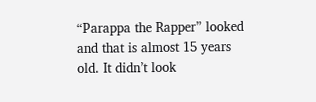“Parappa the Rapper” looked and that is almost 15 years old. It didn’t look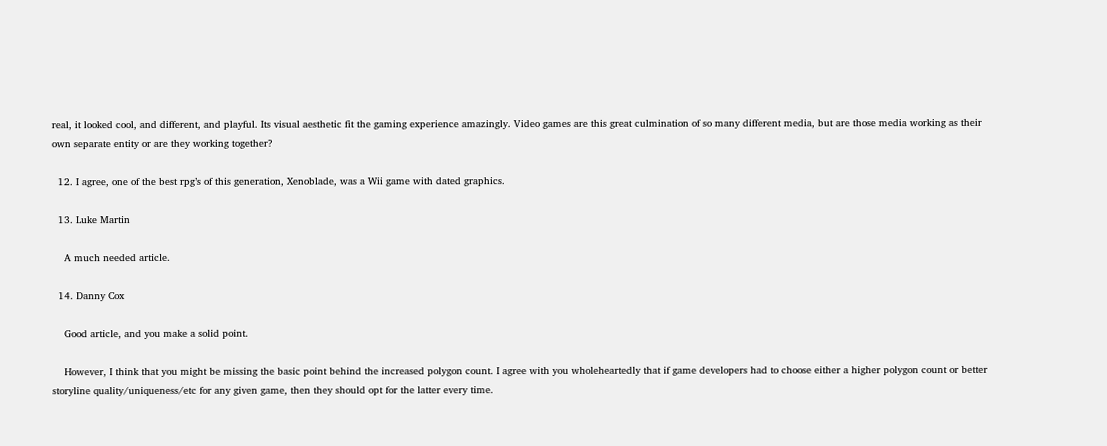real, it looked cool, and different, and playful. Its visual aesthetic fit the gaming experience amazingly. Video games are this great culmination of so many different media, but are those media working as their own separate entity or are they working together?

  12. I agree, one of the best rpg’s of this generation, Xenoblade, was a Wii game with dated graphics.

  13. Luke Martin

    A much needed article.

  14. Danny Cox

    Good article, and you make a solid point.

    However, I think that you might be missing the basic point behind the increased polygon count. I agree with you wholeheartedly that if game developers had to choose either a higher polygon count or better storyline quality/uniqueness/etc for any given game, then they should opt for the latter every time.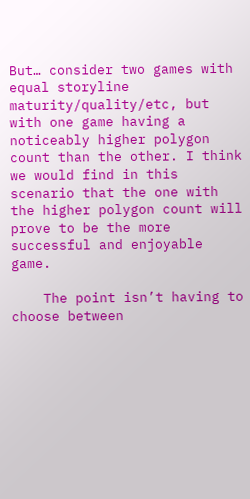But… consider two games with equal storyline maturity/quality/etc, but with one game having a noticeably higher polygon count than the other. I think we would find in this scenario that the one with the higher polygon count will prove to be the more successful and enjoyable game.

    The point isn’t having to choose between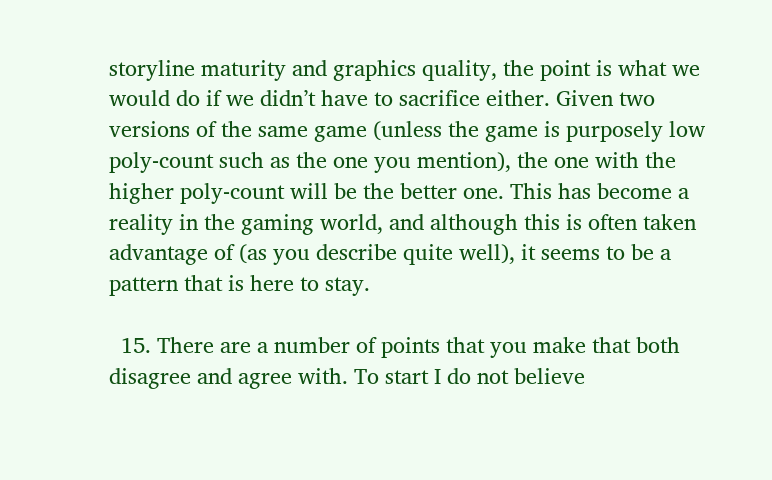storyline maturity and graphics quality, the point is what we would do if we didn’t have to sacrifice either. Given two versions of the same game (unless the game is purposely low poly-count such as the one you mention), the one with the higher poly-count will be the better one. This has become a reality in the gaming world, and although this is often taken advantage of (as you describe quite well), it seems to be a pattern that is here to stay.

  15. There are a number of points that you make that both disagree and agree with. To start I do not believe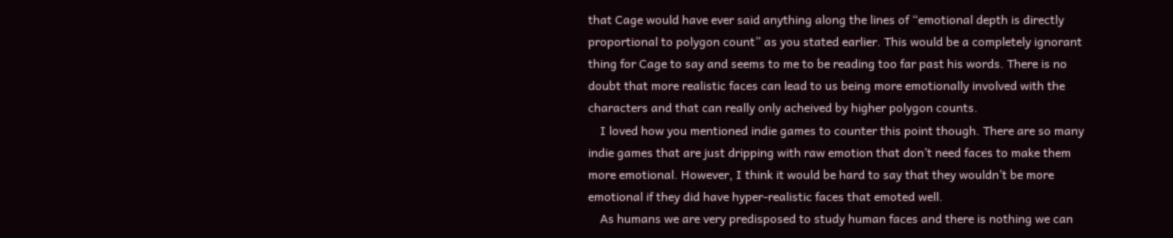that Cage would have ever said anything along the lines of “emotional depth is directly proportional to polygon count” as you stated earlier. This would be a completely ignorant thing for Cage to say and seems to me to be reading too far past his words. There is no doubt that more realistic faces can lead to us being more emotionally involved with the characters and that can really only acheived by higher polygon counts.
    I loved how you mentioned indie games to counter this point though. There are so many indie games that are just dripping with raw emotion that don’t need faces to make them more emotional. However, I think it would be hard to say that they wouldn’t be more emotional if they did have hyper-realistic faces that emoted well.
    As humans we are very predisposed to study human faces and there is nothing we can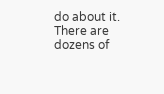do about it. There are dozens of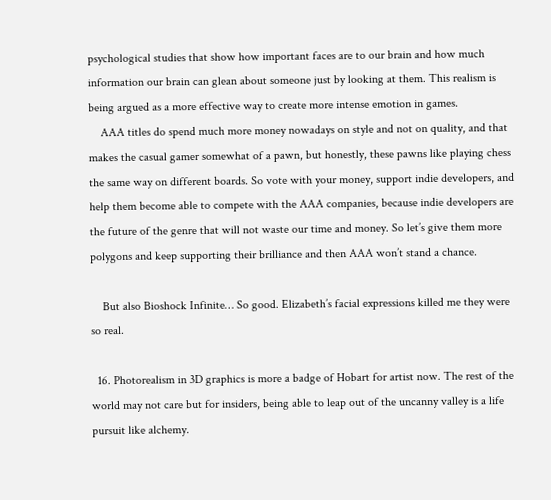psychological studies that show how important faces are to our brain and how much information our brain can glean about someone just by looking at them. This realism is being argued as a more effective way to create more intense emotion in games.
    AAA titles do spend much more money nowadays on style and not on quality, and that makes the casual gamer somewhat of a pawn, but honestly, these pawns like playing chess the same way on different boards. So vote with your money, support indie developers, and help them become able to compete with the AAA companies, because indie developers are the future of the genre that will not waste our time and money. So let’s give them more polygons and keep supporting their brilliance and then AAA won’t stand a chance.

    But also Bioshock Infinite… So good. Elizabeth’s facial expressions killed me they were so real.

  16. Photorealism in 3D graphics is more a badge of Hobart for artist now. The rest of the world may not care but for insiders, being able to leap out of the uncanny valley is a life pursuit like alchemy.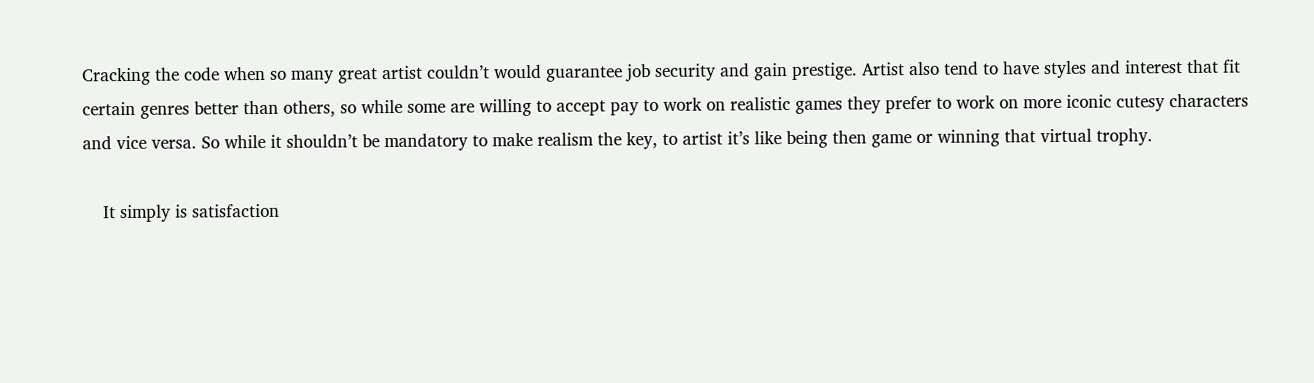Cracking the code when so many great artist couldn’t would guarantee job security and gain prestige. Artist also tend to have styles and interest that fit certain genres better than others, so while some are willing to accept pay to work on realistic games they prefer to work on more iconic cutesy characters and vice versa. So while it shouldn’t be mandatory to make realism the key, to artist it’s like being then game or winning that virtual trophy.

    It simply is satisfaction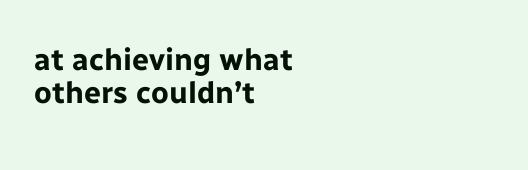at achieving what others couldn’t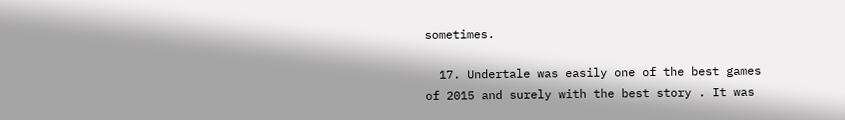sometimes.

  17. Undertale was easily one of the best games of 2015 and surely with the best story . It was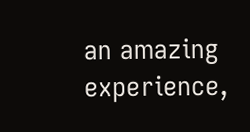an amazing experience,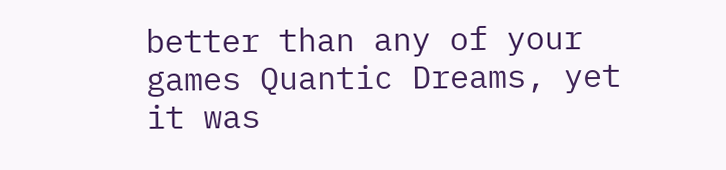better than any of your games Quantic Dreams, yet it was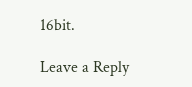16bit.

Leave a Reply